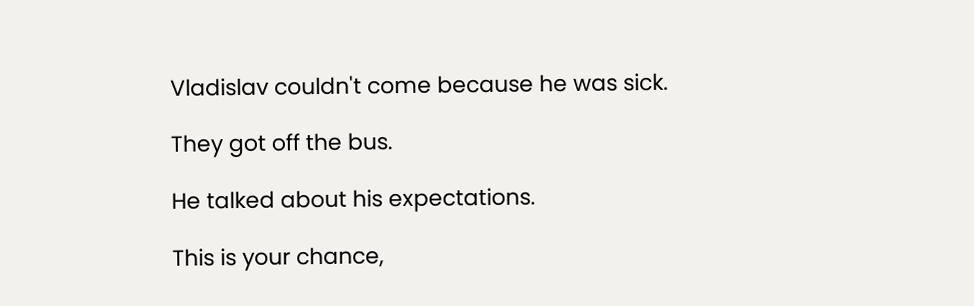Vladislav couldn't come because he was sick.

They got off the bus.

He talked about his expectations.

This is your chance,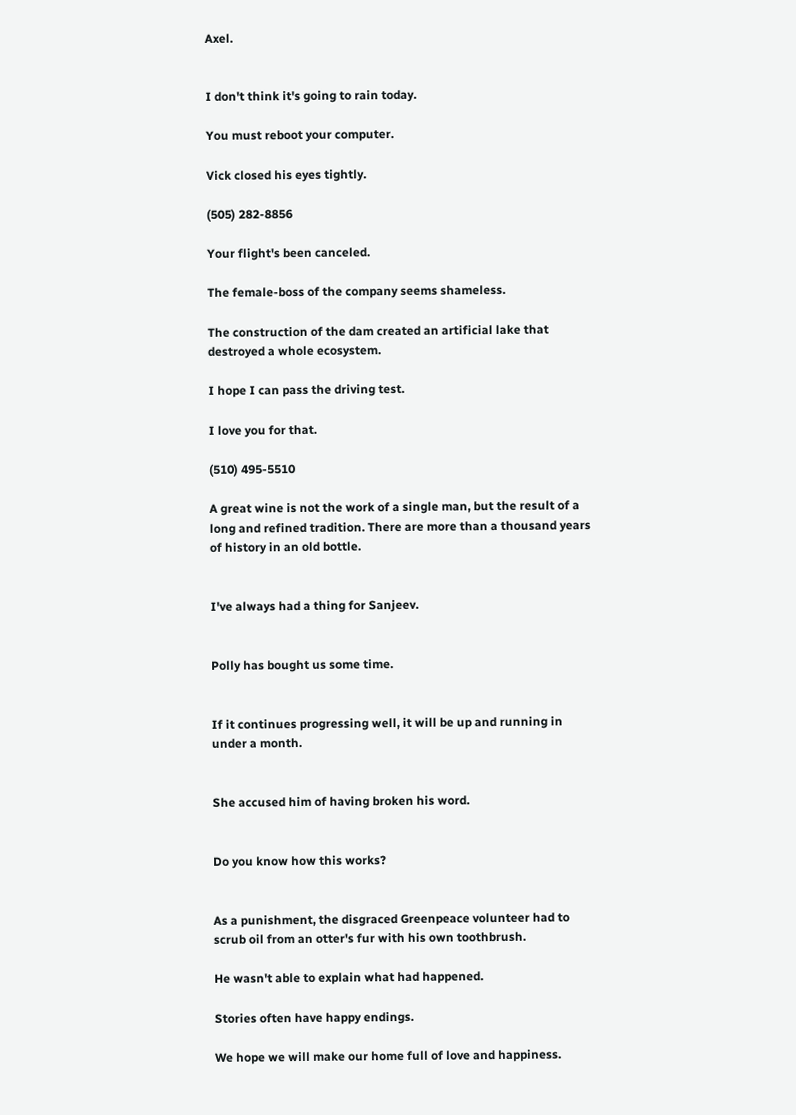Axel.


I don't think it's going to rain today.

You must reboot your computer.

Vick closed his eyes tightly.

(505) 282-8856

Your flight's been canceled.

The female-boss of the company seems shameless.

The construction of the dam created an artificial lake that destroyed a whole ecosystem.

I hope I can pass the driving test.

I love you for that.

(510) 495-5510

A great wine is not the work of a single man, but the result of a long and refined tradition. There are more than a thousand years of history in an old bottle.


I've always had a thing for Sanjeev.


Polly has bought us some time.


If it continues progressing well, it will be up and running in under a month.


She accused him of having broken his word.


Do you know how this works?


As a punishment, the disgraced Greenpeace volunteer had to scrub oil from an otter's fur with his own toothbrush.

He wasn't able to explain what had happened.

Stories often have happy endings.

We hope we will make our home full of love and happiness.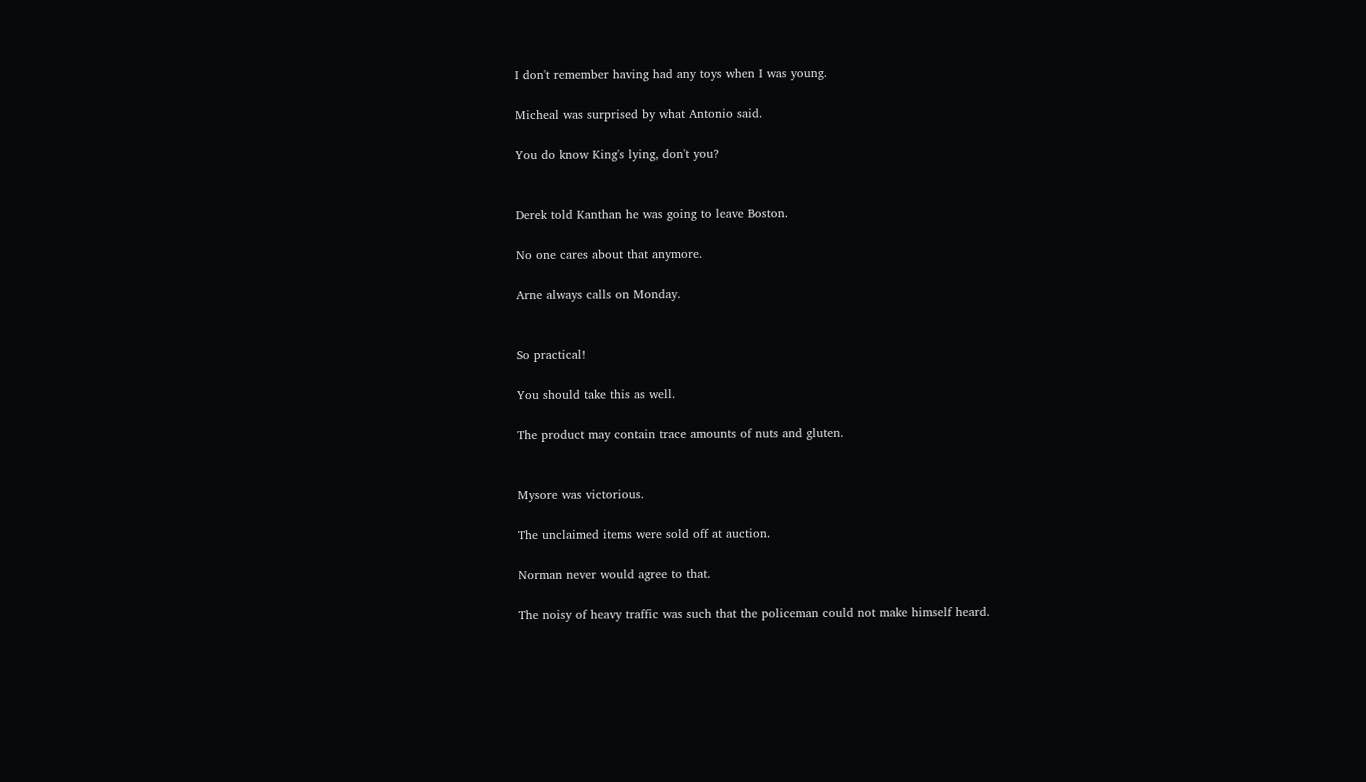I don't remember having had any toys when I was young.

Micheal was surprised by what Antonio said.

You do know King's lying, don't you?


Derek told Kanthan he was going to leave Boston.

No one cares about that anymore.

Arne always calls on Monday.


So practical!

You should take this as well.

The product may contain trace amounts of nuts and gluten.


Mysore was victorious.

The unclaimed items were sold off at auction.

Norman never would agree to that.

The noisy of heavy traffic was such that the policeman could not make himself heard.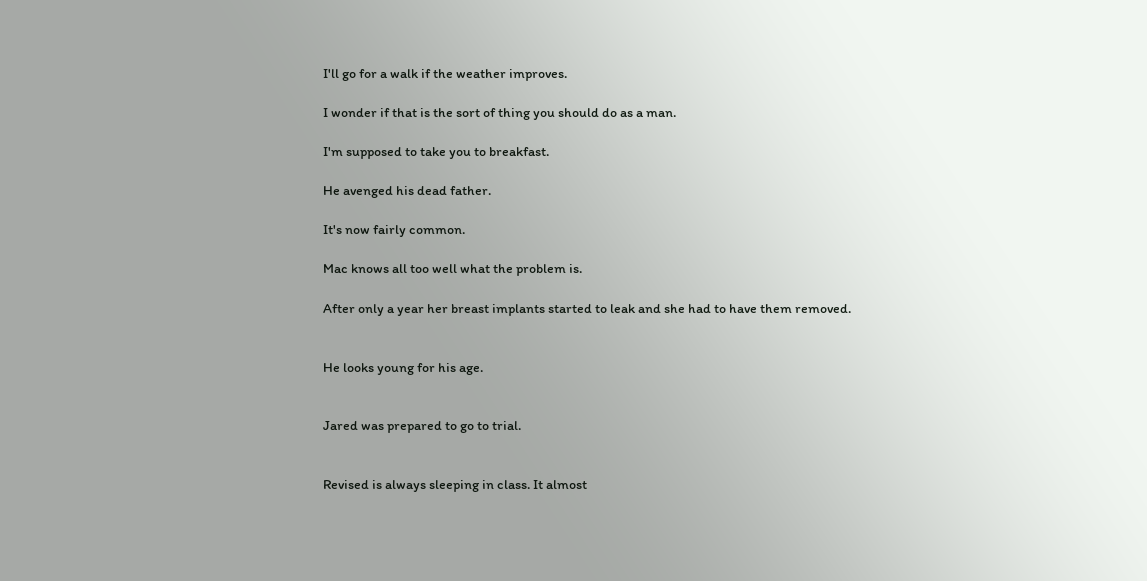I'll go for a walk if the weather improves.

I wonder if that is the sort of thing you should do as a man.

I'm supposed to take you to breakfast.

He avenged his dead father.

It's now fairly common.

Mac knows all too well what the problem is.

After only a year her breast implants started to leak and she had to have them removed.


He looks young for his age.


Jared was prepared to go to trial.


Revised is always sleeping in class. It almost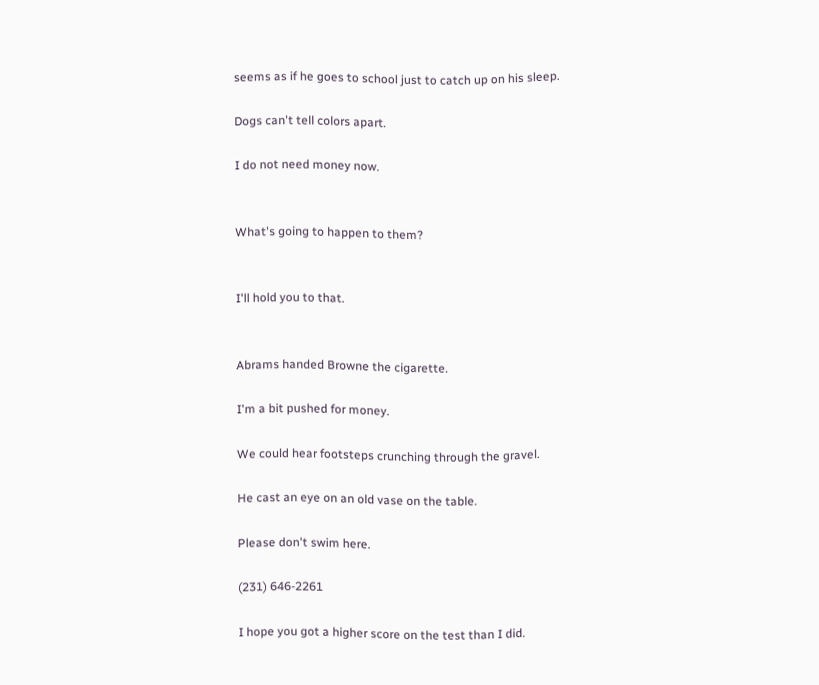seems as if he goes to school just to catch up on his sleep.

Dogs can't tell colors apart.

I do not need money now.


What's going to happen to them?


I'll hold you to that.


Abrams handed Browne the cigarette.

I'm a bit pushed for money.

We could hear footsteps crunching through the gravel.

He cast an eye on an old vase on the table.

Please don't swim here.

(231) 646-2261

I hope you got a higher score on the test than I did.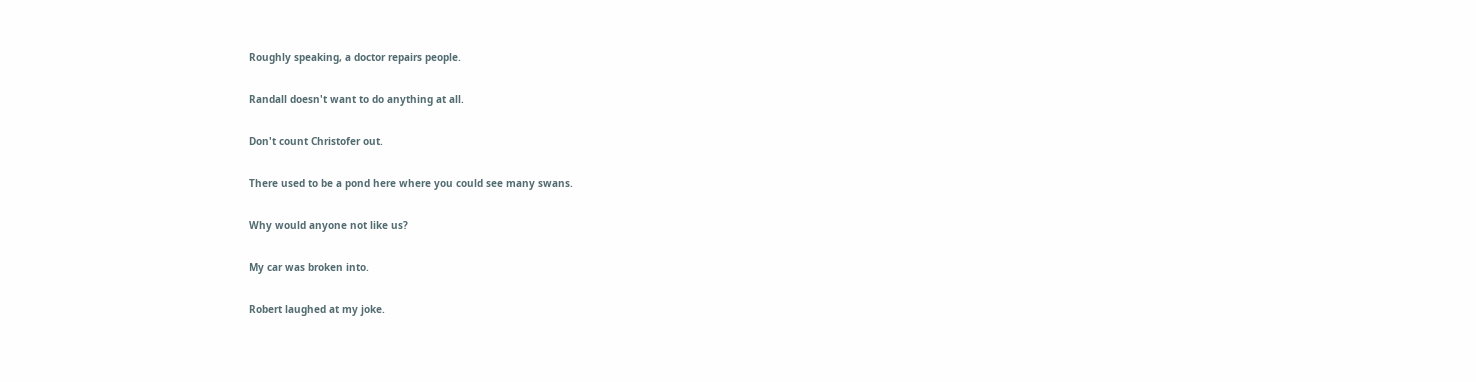Roughly speaking, a doctor repairs people.

Randall doesn't want to do anything at all.

Don't count Christofer out.

There used to be a pond here where you could see many swans.

Why would anyone not like us?

My car was broken into.

Robert laughed at my joke.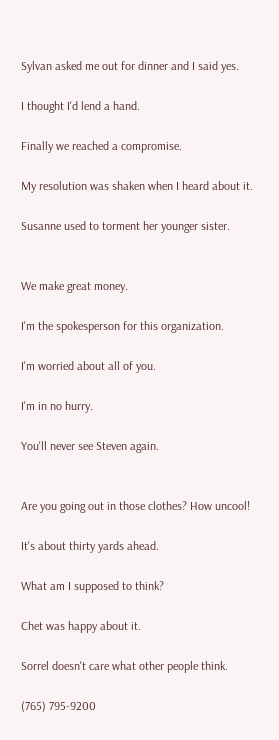Sylvan asked me out for dinner and I said yes.

I thought I'd lend a hand.

Finally we reached a compromise.

My resolution was shaken when I heard about it.

Susanne used to torment her younger sister.


We make great money.

I'm the spokesperson for this organization.

I'm worried about all of you.

I'm in no hurry.

You'll never see Steven again.


Are you going out in those clothes? How uncool!

It's about thirty yards ahead.

What am I supposed to think?

Chet was happy about it.

Sorrel doesn't care what other people think.

(765) 795-9200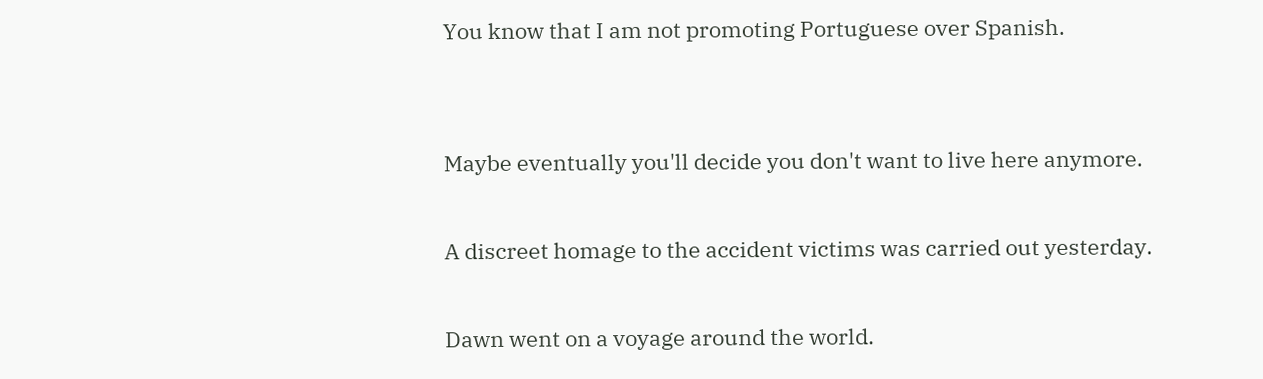You know that I am not promoting Portuguese over Spanish.


Maybe eventually you'll decide you don't want to live here anymore.

A discreet homage to the accident victims was carried out yesterday.

Dawn went on a voyage around the world.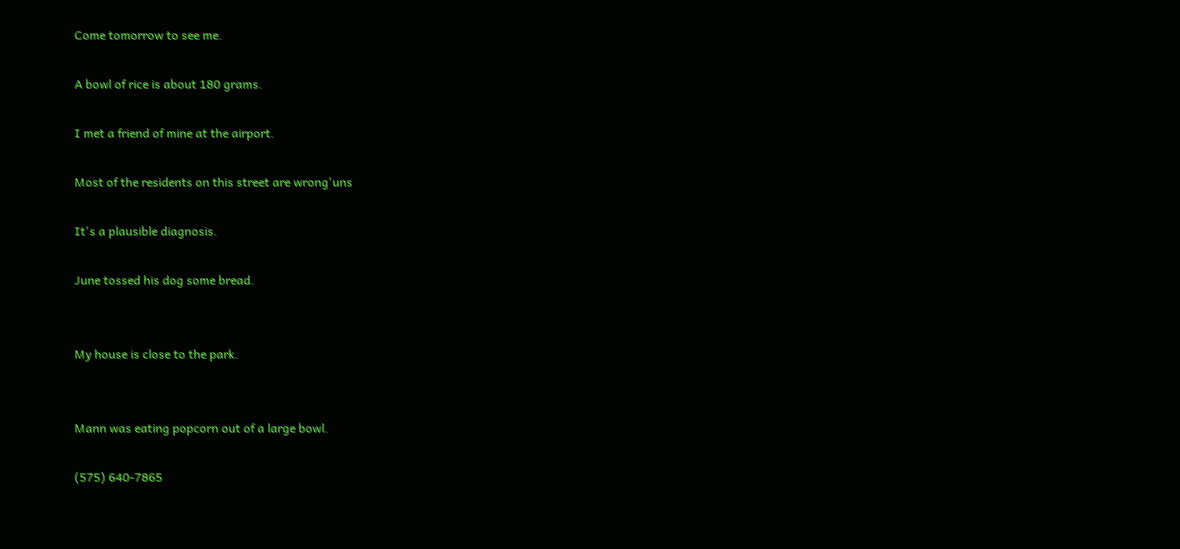Come tomorrow to see me.

A bowl of rice is about 180 grams.

I met a friend of mine at the airport.

Most of the residents on this street are wrong'uns

It's a plausible diagnosis.

June tossed his dog some bread.


My house is close to the park.


Mann was eating popcorn out of a large bowl.

(575) 640-7865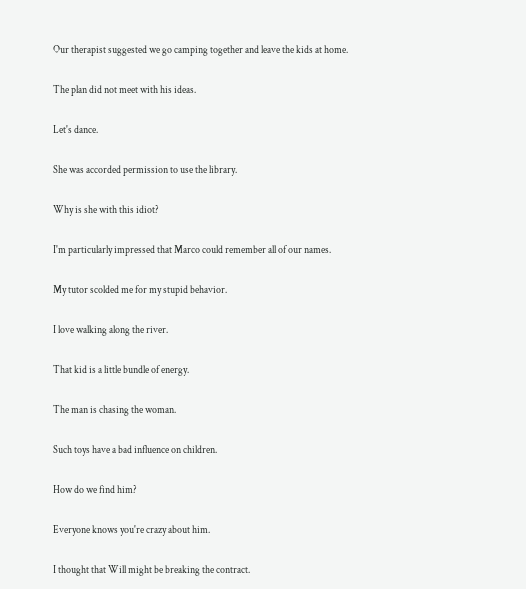Our therapist suggested we go camping together and leave the kids at home.

The plan did not meet with his ideas.

Let's dance.

She was accorded permission to use the library.

Why is she with this idiot?

I'm particularly impressed that Marco could remember all of our names.

My tutor scolded me for my stupid behavior.

I love walking along the river.

That kid is a little bundle of energy.

The man is chasing the woman.

Such toys have a bad influence on children.

How do we find him?

Everyone knows you're crazy about him.

I thought that Will might be breaking the contract.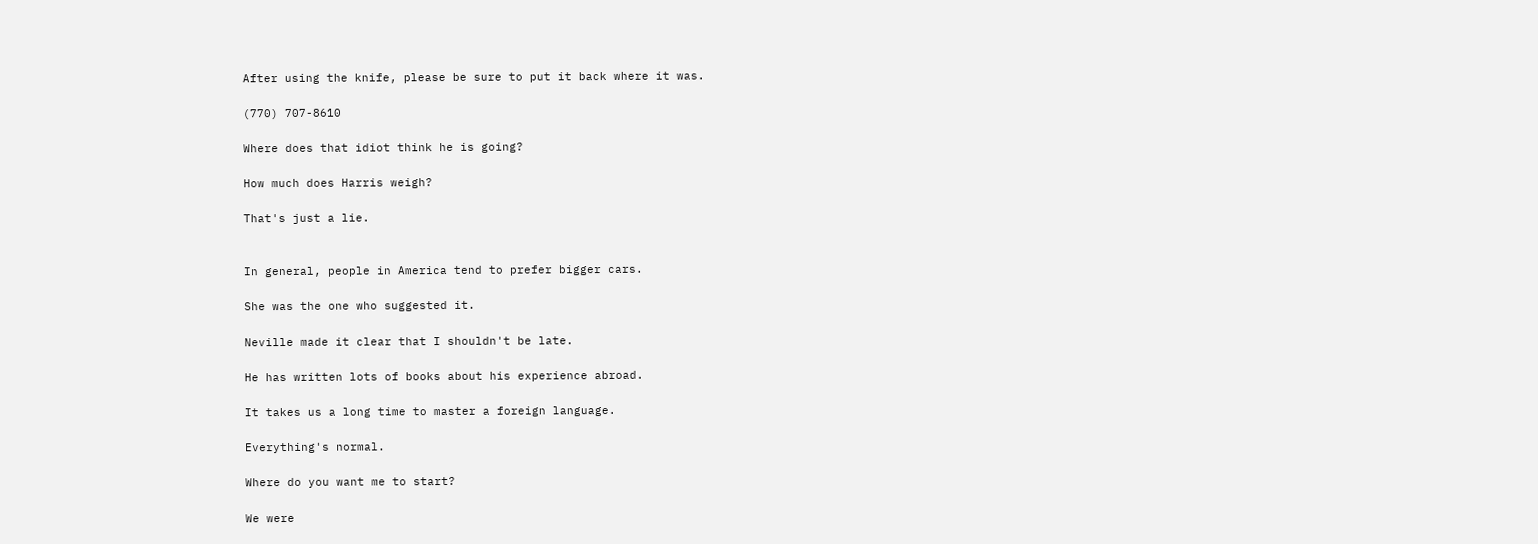After using the knife, please be sure to put it back where it was.

(770) 707-8610

Where does that idiot think he is going?

How much does Harris weigh?

That's just a lie.


In general, people in America tend to prefer bigger cars.

She was the one who suggested it.

Neville made it clear that I shouldn't be late.

He has written lots of books about his experience abroad.

It takes us a long time to master a foreign language.

Everything's normal.

Where do you want me to start?

We were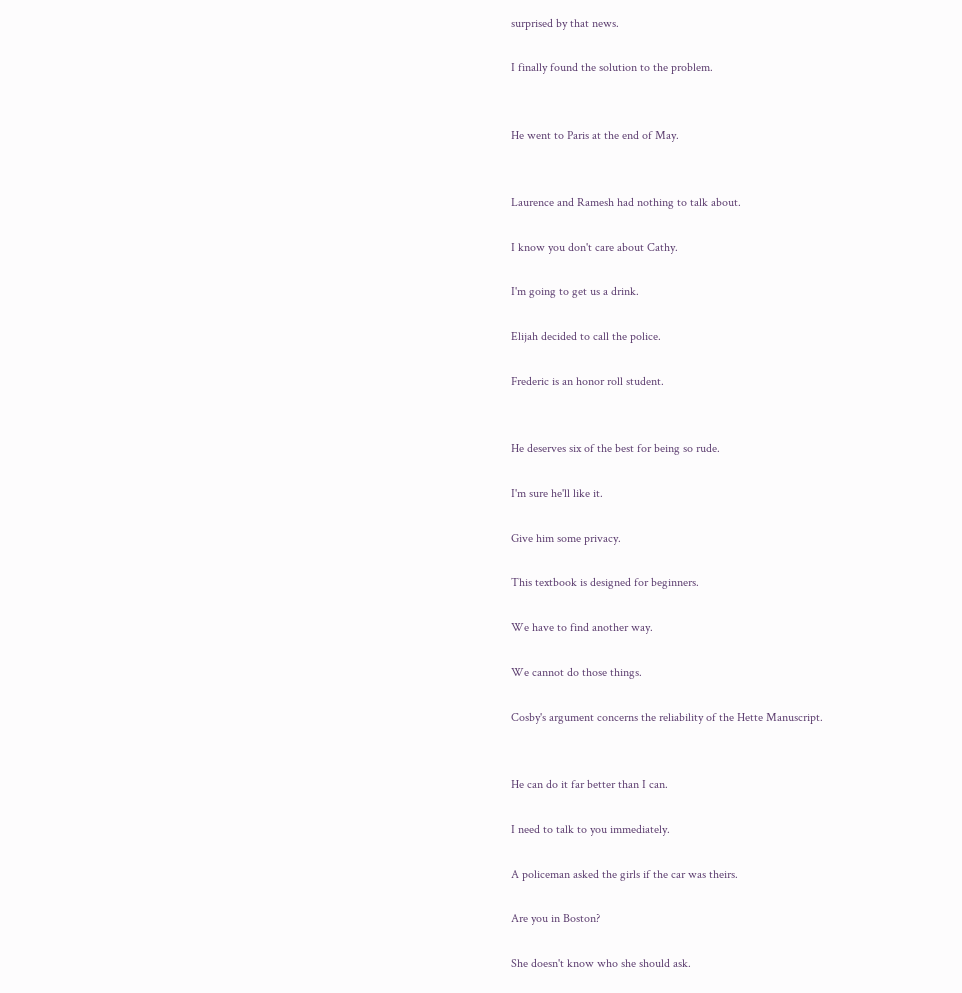surprised by that news.

I finally found the solution to the problem.


He went to Paris at the end of May.


Laurence and Ramesh had nothing to talk about.

I know you don't care about Cathy.

I'm going to get us a drink.

Elijah decided to call the police.

Frederic is an honor roll student.


He deserves six of the best for being so rude.

I'm sure he'll like it.

Give him some privacy.

This textbook is designed for beginners.

We have to find another way.

We cannot do those things.

Cosby's argument concerns the reliability of the Hette Manuscript.


He can do it far better than I can.

I need to talk to you immediately.

A policeman asked the girls if the car was theirs.

Are you in Boston?

She doesn't know who she should ask.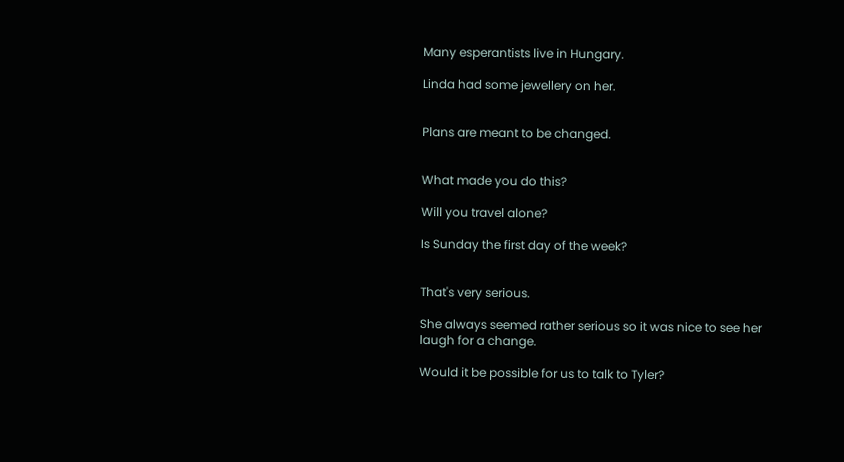Many esperantists live in Hungary.

Linda had some jewellery on her.


Plans are meant to be changed.


What made you do this?

Will you travel alone?

Is Sunday the first day of the week?


That's very serious.

She always seemed rather serious so it was nice to see her laugh for a change.

Would it be possible for us to talk to Tyler?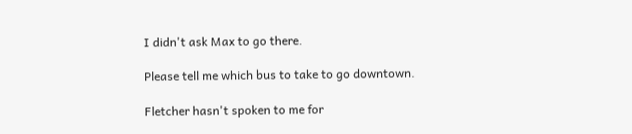I didn't ask Max to go there.

Please tell me which bus to take to go downtown.

Fletcher hasn't spoken to me for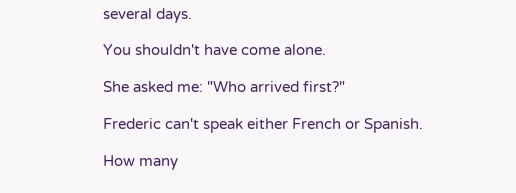several days.

You shouldn't have come alone.

She asked me: "Who arrived first?"

Frederic can't speak either French or Spanish.

How many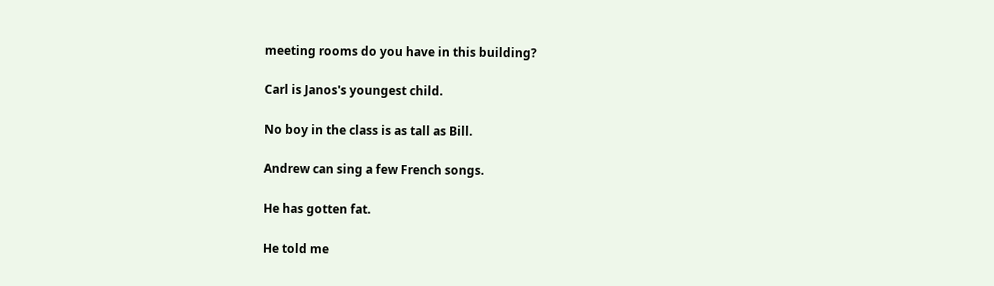meeting rooms do you have in this building?

Carl is Janos's youngest child.

No boy in the class is as tall as Bill.

Andrew can sing a few French songs.

He has gotten fat.

He told me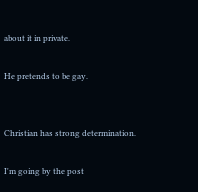about it in private.

He pretends to be gay.


Christian has strong determination.

I'm going by the post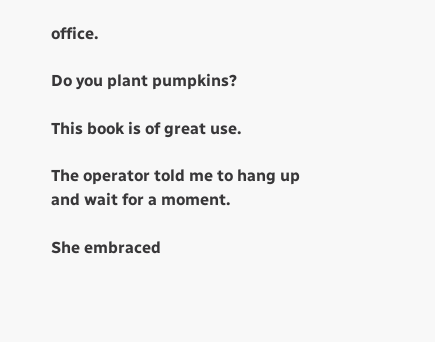office.

Do you plant pumpkins?

This book is of great use.

The operator told me to hang up and wait for a moment.

She embraced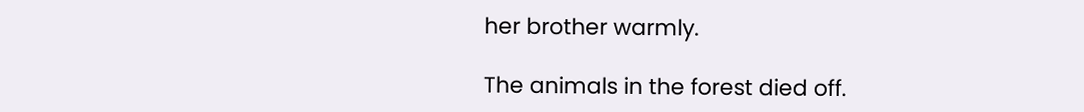her brother warmly.

The animals in the forest died off.